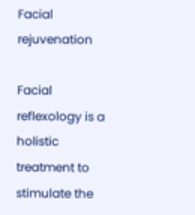Facial rejuvenation

Facial reflexology is a holistic treatment to stimulate the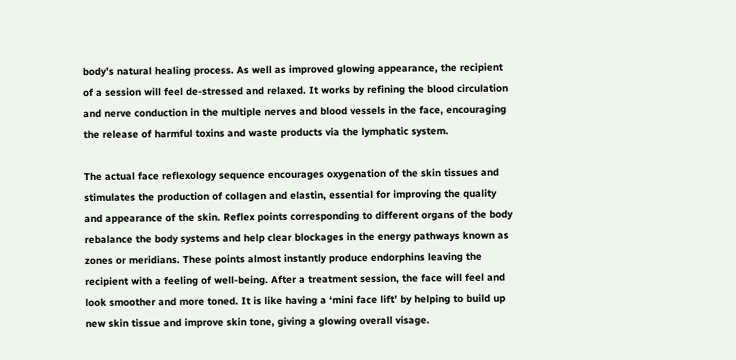body’s natural healing process. As well as improved glowing appearance, the recipient of a session will feel de-stressed and relaxed. It works by refining the blood circulation and nerve conduction in the multiple nerves and blood vessels in the face, encouraging the release of harmful toxins and waste products via the lymphatic system.

The actual face reflexology sequence encourages oxygenation of the skin tissues and stimulates the production of collagen and elastin, essential for improving the quality and appearance of the skin. Reflex points corresponding to different organs of the body rebalance the body systems and help clear blockages in the energy pathways known as zones or meridians. These points almost instantly produce endorphins leaving the recipient with a feeling of well-being. After a treatment session, the face will feel and look smoother and more toned. It is like having a ‘mini face lift’ by helping to build up new skin tissue and improve skin tone, giving a glowing overall visage.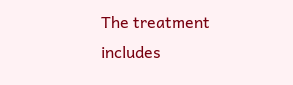The treatment includes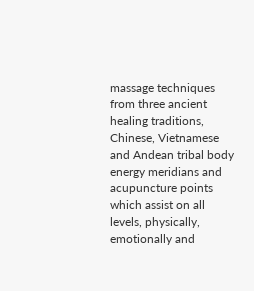massage techniques from three ancient healing traditions, Chinese, Vietnamese and Andean tribal body energy meridians and acupuncture points which assist on all levels, physically, emotionally and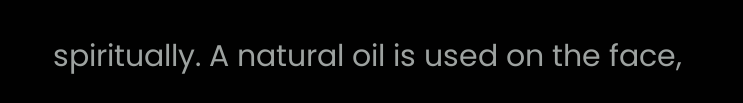spiritually. A natural oil is used on the face,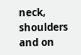neck, shoulders and on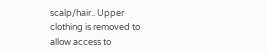scalp/hair.. Upper clothing is removed to allow access to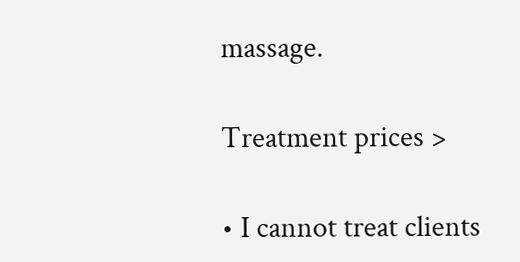massage.

Treatment prices >

• I cannot treat clients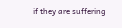if they are suffering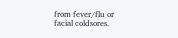from fever/flu or facial coldsores.